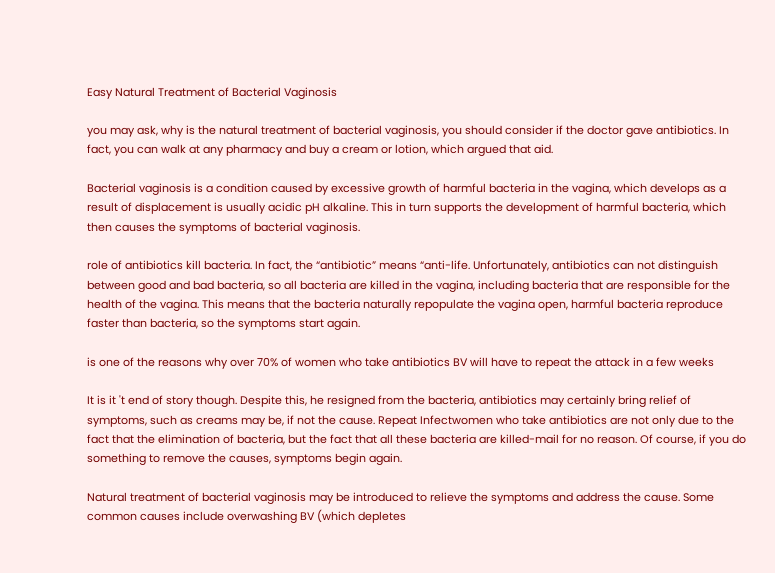Easy Natural Treatment of Bacterial Vaginosis

you may ask, why is the natural treatment of bacterial vaginosis, you should consider if the doctor gave antibiotics. In fact, you can walk at any pharmacy and buy a cream or lotion, which argued that aid.

Bacterial vaginosis is a condition caused by excessive growth of harmful bacteria in the vagina, which develops as a result of displacement is usually acidic pH alkaline. This in turn supports the development of harmful bacteria, which then causes the symptoms of bacterial vaginosis.

role of antibiotics kill bacteria. In fact, the “antibiotic” means “anti-life. Unfortunately, antibiotics can not distinguish between good and bad bacteria, so all bacteria are killed in the vagina, including bacteria that are responsible for the health of the vagina. This means that the bacteria naturally repopulate the vagina open, harmful bacteria reproduce faster than bacteria, so the symptoms start again.

is one of the reasons why over 70% of women who take antibiotics BV will have to repeat the attack in a few weeks

It is it 't end of story though. Despite this, he resigned from the bacteria, antibiotics may certainly bring relief of symptoms, such as creams may be, if not the cause. Repeat Infectwomen who take antibiotics are not only due to the fact that the elimination of bacteria, but the fact that all these bacteria are killed-mail for no reason. Of course, if you do something to remove the causes, symptoms begin again.

Natural treatment of bacterial vaginosis may be introduced to relieve the symptoms and address the cause. Some common causes include overwashing BV (which depletes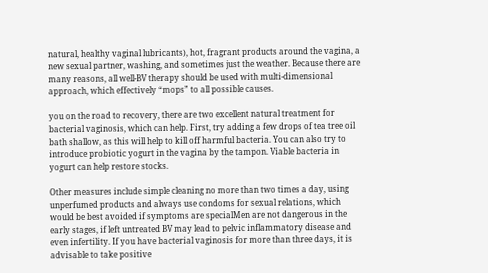natural, healthy vaginal lubricants), hot, fragrant products around the vagina, a new sexual partner, washing, and sometimes just the weather. Because there are many reasons, all well-BV therapy should be used with multi-dimensional approach, which effectively “mops” to all possible causes.

you on the road to recovery, there are two excellent natural treatment for bacterial vaginosis, which can help. First, try adding a few drops of tea tree oil bath shallow, as this will help to kill off harmful bacteria. You can also try to introduce probiotic yogurt in the vagina by the tampon. Viable bacteria in yogurt can help restore stocks.

Other measures include simple cleaning no more than two times a day, using unperfumed products and always use condoms for sexual relations, which would be best avoided if symptoms are specialMen are not dangerous in the early stages, if left untreated BV may lead to pelvic inflammatory disease and even infertility. If you have bacterial vaginosis for more than three days, it is advisable to take positive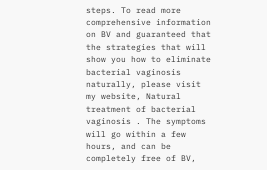steps. To read more comprehensive information on BV and guaranteed that the strategies that will show you how to eliminate bacterial vaginosis naturally, please visit my website, Natural treatment of bacterial vaginosis . The symptoms will go within a few hours, and can be completely free of BV,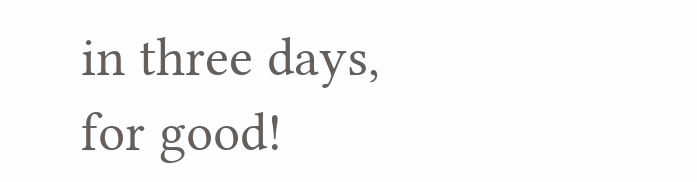in three days, for good!